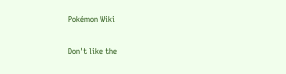Pokémon Wiki

Don't like the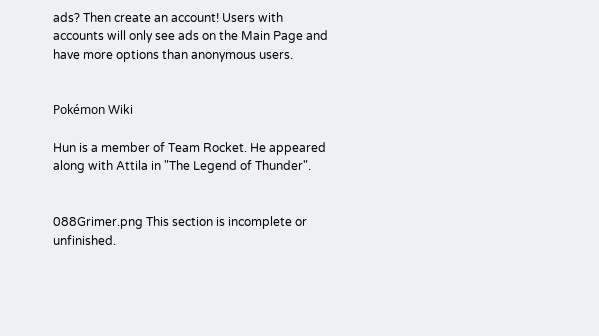ads? Then create an account! Users with accounts will only see ads on the Main Page and have more options than anonymous users.


Pokémon Wiki

Hun is a member of Team Rocket. He appeared along with Attila in "The Legend of Thunder".


088Grimer.png This section is incomplete or unfinished.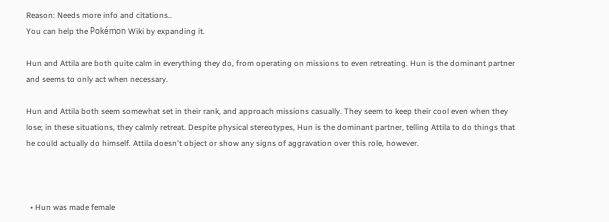Reason: Needs more info and citations..
You can help the Pokémon Wiki by expanding it.

Hun and Attila are both quite calm in everything they do, from operating on missions to even retreating. Hun is the dominant partner and seems to only act when necessary.

Hun and Attila both seem somewhat set in their rank, and approach missions casually. They seem to keep their cool even when they lose; in these situations, they calmly retreat. Despite physical stereotypes, Hun is the dominant partner, telling Attila to do things that he could actually do himself. Attila doesn't object or show any signs of aggravation over this role, however.



  • Hun was made female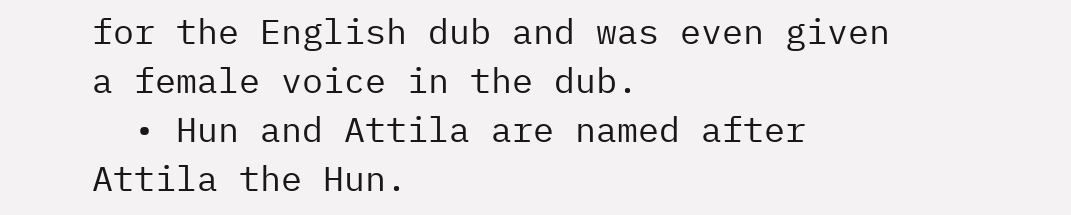for the English dub and was even given a female voice in the dub.
  • Hun and Attila are named after Attila the Hun.